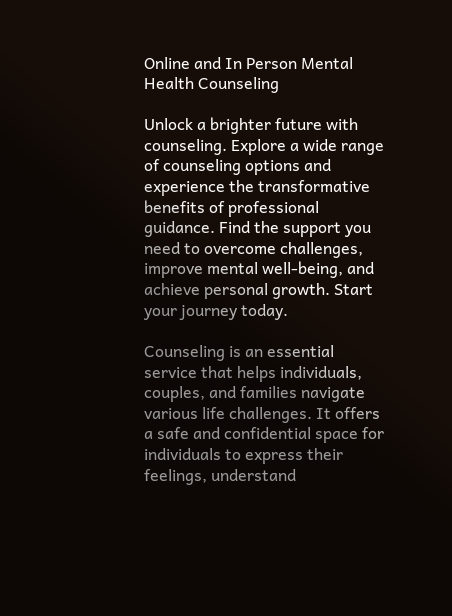Online and In Person Mental Health Counseling

Unlock a brighter future with counseling. Explore a wide range of counseling options and experience the transformative benefits of professional guidance. Find the support you need to overcome challenges, improve mental well-being, and achieve personal growth. Start your journey today.

Counseling is an essential service that helps individuals, couples, and families navigate various life challenges. It offers a safe and confidential space for individuals to express their feelings, understand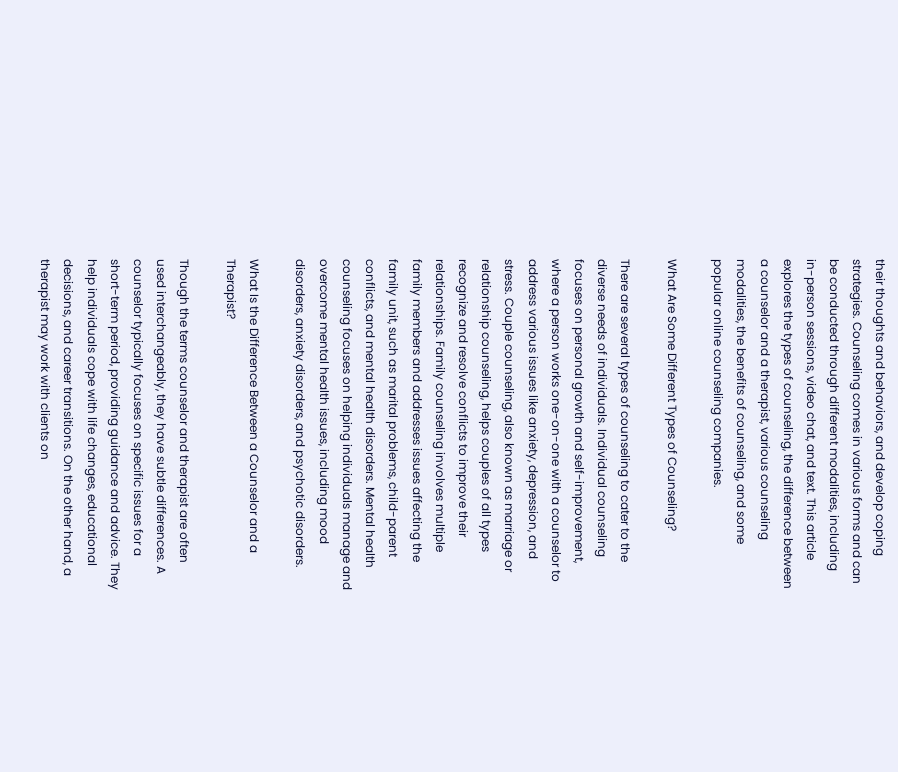their thoughts and behaviors, and develop coping strategies. Counseling comes in various forms and can be conducted through different modalities, including in-person sessions, video chat, and text. This article explores the types of counseling, the difference between a counselor and a therapist, various counseling modalities, the benefits of counseling, and some popular online counseling companies.

What Are Some Different Types of Counseling?

There are several types of counseling to cater to the diverse needs of individuals. Individual counseling focuses on personal growth and self-improvement, where a person works one-on-one with a counselor to address various issues like anxiety, depression, and stress. Couple counseling, also known as marriage or relationship counseling, helps couples of all types recognize and resolve conflicts to improve their relationships. Family counseling involves multiple family members and addresses issues affecting the family unit, such as marital problems, child-parent conflicts, and mental health disorders. Mental health counseling focuses on helping individuals manage and overcome mental health issues, including mood disorders, anxiety disorders, and psychotic disorders.

What Is the Difference Between a Counselor and a Therapist?

Though the terms counselor and therapist are often used interchangeably, they have subtle differences. A counselor typically focuses on specific issues for a short-term period, providing guidance and advice. They help individuals cope with life changes, educational decisions, and career transitions. On the other hand, a therapist may work with clients on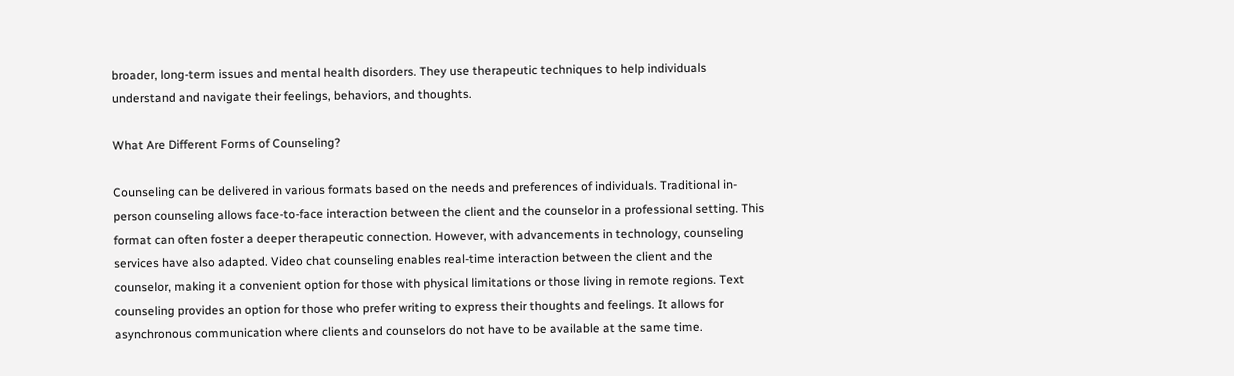broader, long-term issues and mental health disorders. They use therapeutic techniques to help individuals understand and navigate their feelings, behaviors, and thoughts.

What Are Different Forms of Counseling?

Counseling can be delivered in various formats based on the needs and preferences of individuals. Traditional in-person counseling allows face-to-face interaction between the client and the counselor in a professional setting. This format can often foster a deeper therapeutic connection. However, with advancements in technology, counseling services have also adapted. Video chat counseling enables real-time interaction between the client and the counselor, making it a convenient option for those with physical limitations or those living in remote regions. Text counseling provides an option for those who prefer writing to express their thoughts and feelings. It allows for asynchronous communication where clients and counselors do not have to be available at the same time.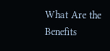What Are the Benefits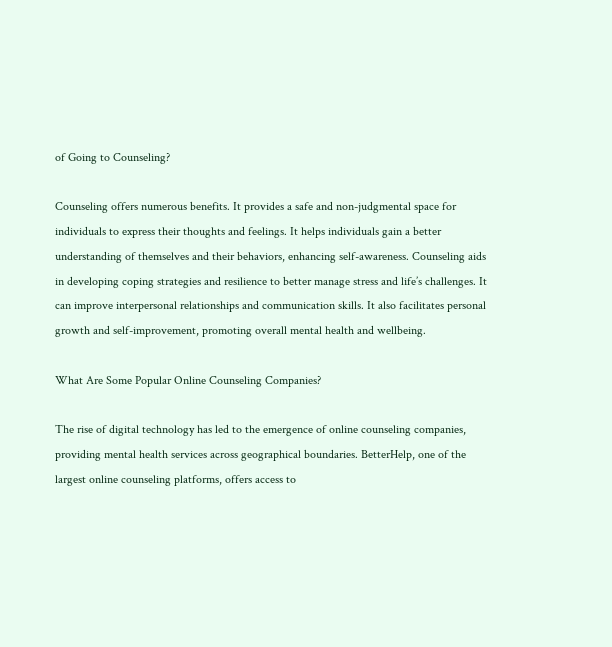of Going to Counseling?

Counseling offers numerous benefits. It provides a safe and non-judgmental space for individuals to express their thoughts and feelings. It helps individuals gain a better understanding of themselves and their behaviors, enhancing self-awareness. Counseling aids in developing coping strategies and resilience to better manage stress and life’s challenges. It can improve interpersonal relationships and communication skills. It also facilitates personal growth and self-improvement, promoting overall mental health and wellbeing.

What Are Some Popular Online Counseling Companies?

The rise of digital technology has led to the emergence of online counseling companies, providing mental health services across geographical boundaries. BetterHelp, one of the largest online counseling platforms, offers access to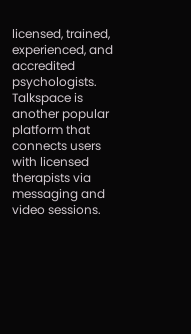licensed, trained, experienced, and accredited psychologists. Talkspace is another popular platform that connects users with licensed therapists via messaging and video sessions.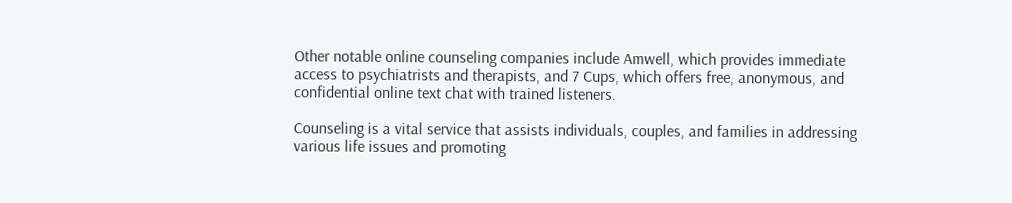Other notable online counseling companies include Amwell, which provides immediate access to psychiatrists and therapists, and 7 Cups, which offers free, anonymous, and confidential online text chat with trained listeners.

Counseling is a vital service that assists individuals, couples, and families in addressing various life issues and promoting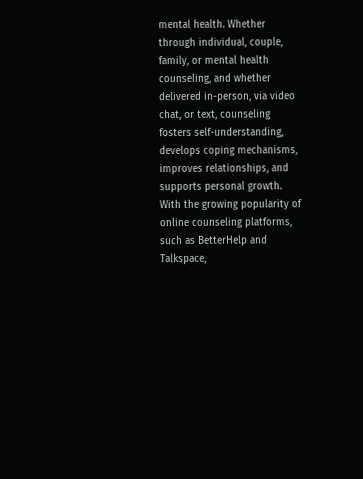mental health. Whether through individual, couple, family, or mental health counseling, and whether delivered in-person, via video chat, or text, counseling fosters self-understanding, develops coping mechanisms, improves relationships, and supports personal growth. With the growing popularity of online counseling platforms, such as BetterHelp and Talkspace,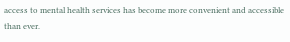access to mental health services has become more convenient and accessible than ever.